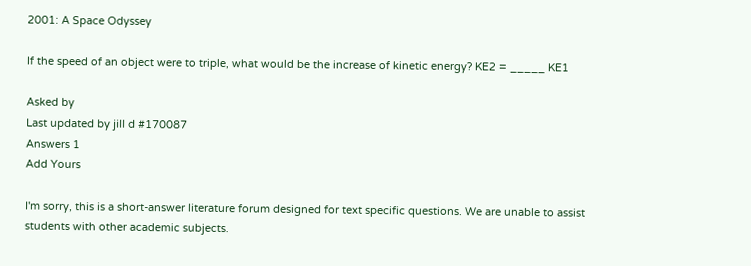2001: A Space Odyssey

If the speed of an object were to triple, what would be the increase of kinetic energy? KE2 = _____ KE1

Asked by
Last updated by jill d #170087
Answers 1
Add Yours

I'm sorry, this is a short-answer literature forum designed for text specific questions. We are unable to assist students with other academic subjects.